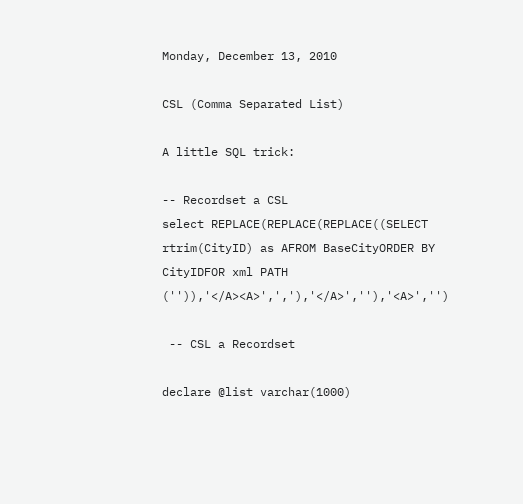Monday, December 13, 2010

CSL (Comma Separated List)

A little SQL trick:

-- Recordset a CSL
select REPLACE(REPLACE(REPLACE((SELECT rtrim(CityID) as AFROM BaseCityORDER BY CityIDFOR xml PATH ('')),'</A><A>',','),'</A>',''),'<A>','')

 -- CSL a Recordset

declare @list varchar(1000)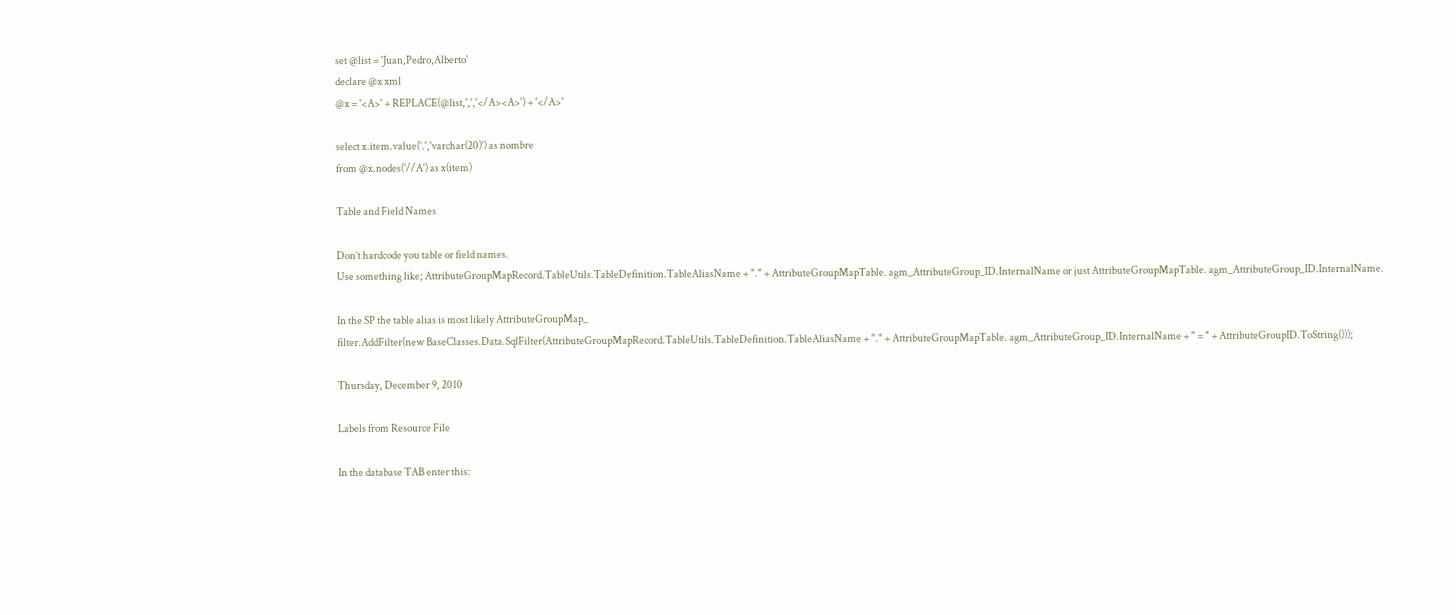set @list = 'Juan,Pedro,Alberto'
declare @x xml
@x = '<A>' + REPLACE(@list,',','</A><A>') + '</A>'

select x.item.value('.','varchar(20)') as nombre
from @x.nodes('//A') as x(item)

Table and Field Names

Don’t hardcode you table or field names.
Use something like; AttributeGroupMapRecord.TableUtils.TableDefinition.TableAliasName + "." + AttributeGroupMapTable. agm_AttributeGroup_ID.InternalName or just AttributeGroupMapTable. agm_AttributeGroup_ID.InternalName.

In the SP the table alias is most likely AttributeGroupMap_
filter.AddFilter(new BaseClasses.Data.SqlFilter(AttributeGroupMapRecord.TableUtils.TableDefinition.TableAliasName + "." + AttributeGroupMapTable. agm_AttributeGroup_ID.InternalName + " = " + AttributeGroupID.ToString()));

Thursday, December 9, 2010

Labels from Resource File

In the database TAB enter this: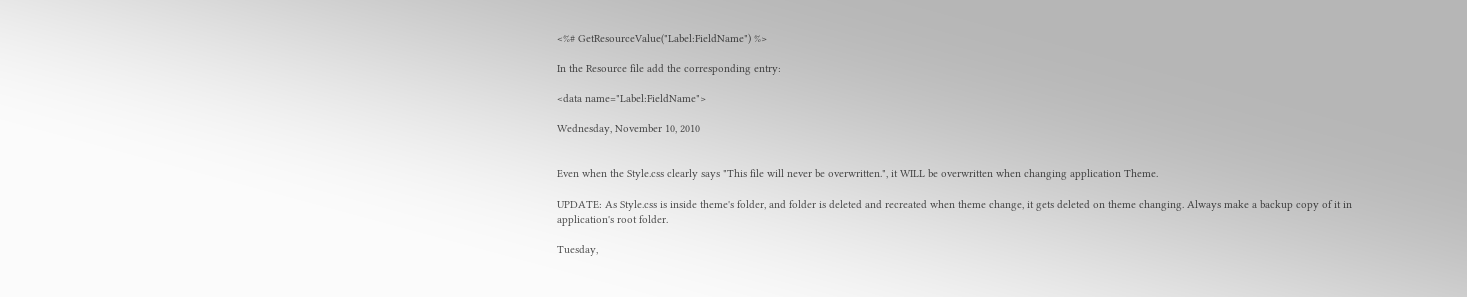<%# GetResourceValue("Label:FieldName") %>

In the Resource file add the corresponding entry:

<data name="Label:FieldName">

Wednesday, November 10, 2010


Even when the Style.css clearly says "This file will never be overwritten.", it WILL be overwritten when changing application Theme.

UPDATE: As Style.css is inside theme's folder, and folder is deleted and recreated when theme change, it gets deleted on theme changing. Always make a backup copy of it in application's root folder.

Tuesday,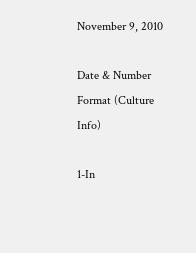November 9, 2010

Date & Number Format (Culture Info)

1-In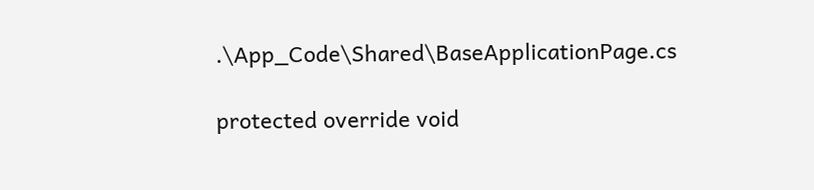.\App_Code\Shared\BaseApplicationPage.cs

protected override void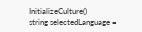InitializeCulture()
string selectedLanguage =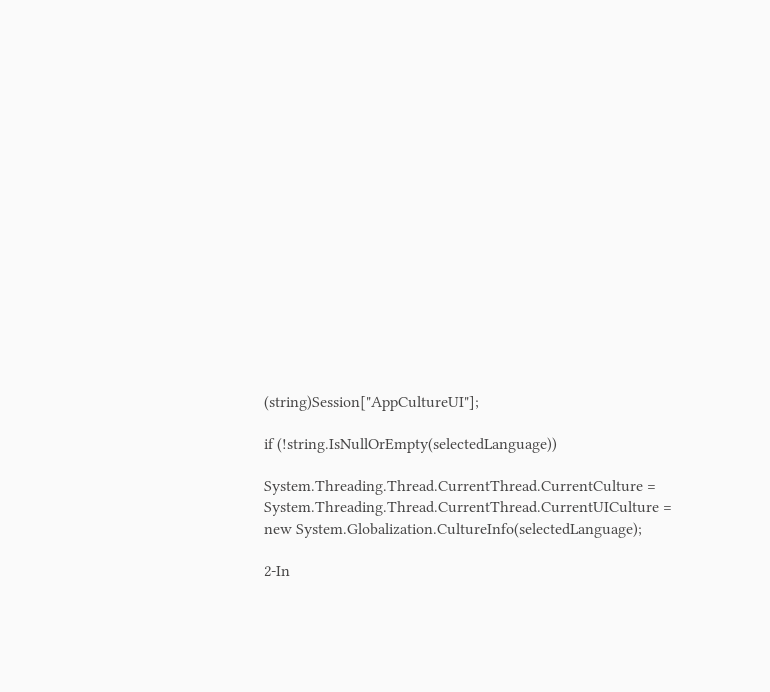(string)Session["AppCultureUI"];

if (!string.IsNullOrEmpty(selectedLanguage))

System.Threading.Thread.CurrentThread.CurrentCulture =
System.Threading.Thread.CurrentThread.CurrentUICulture =
new System.Globalization.CultureInfo(selectedLanguage);

2-In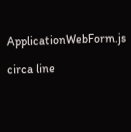ApplicationWebForm.js

circa line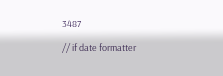3487

// if date formatter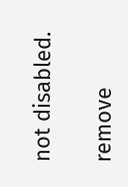not disabled.

remove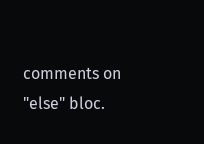comments on "else" bloc.